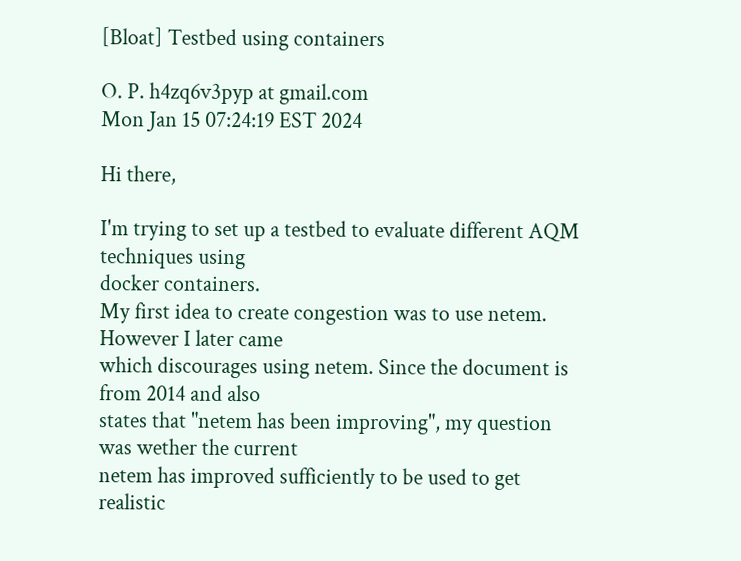[Bloat] Testbed using containers

O. P. h4zq6v3pyp at gmail.com
Mon Jan 15 07:24:19 EST 2024

Hi there,

I'm trying to set up a testbed to evaluate different AQM techniques using
docker containers.
My first idea to create congestion was to use netem. However I later came
which discourages using netem. Since the document is from 2014 and also
states that "netem has been improving", my question was wether the current
netem has improved sufficiently to be used to get realistic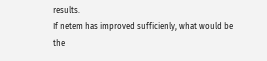results.
If netem has improved sufficienly, what would be the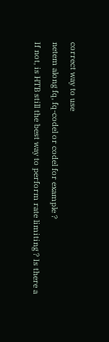correct way to use
netem along fq, fq-codel or codel for example ?
If not, is HTB still the best way to perform rate limiting ? Is there a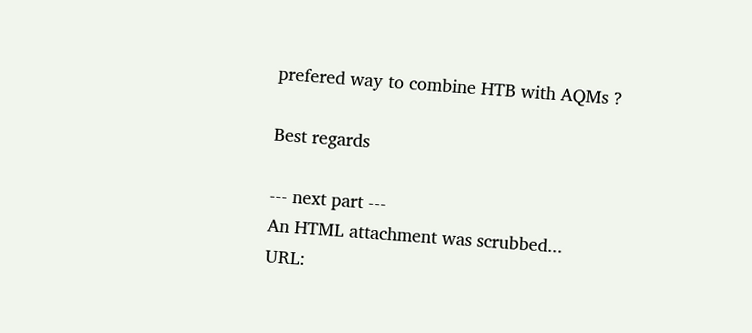prefered way to combine HTB with AQMs ?

Best regards

--- next part ---
An HTML attachment was scrubbed...
URL: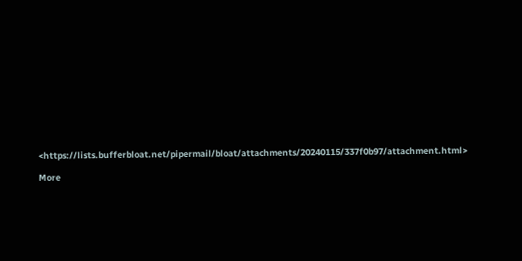<https://lists.bufferbloat.net/pipermail/bloat/attachments/20240115/337f0b97/attachment.html>

More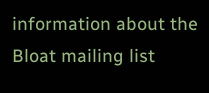information about the Bloat mailing list